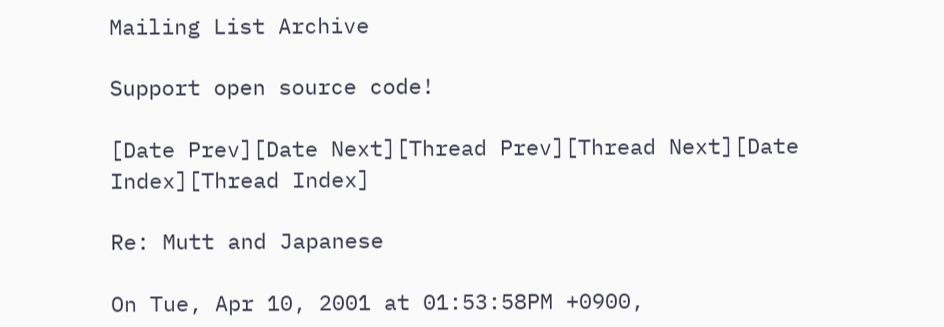Mailing List Archive

Support open source code!

[Date Prev][Date Next][Thread Prev][Thread Next][Date Index][Thread Index]

Re: Mutt and Japanese

On Tue, Apr 10, 2001 at 01:53:58PM +0900,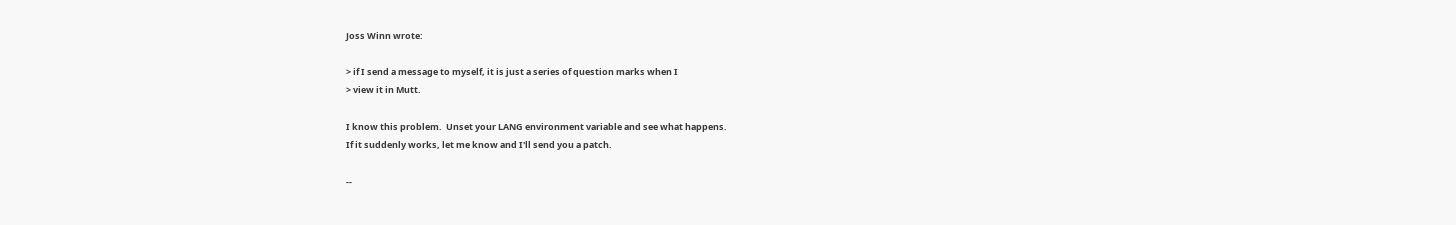Joss Winn wrote:

> if I send a message to myself, it is just a series of question marks when I
> view it in Mutt.

I know this problem.  Unset your LANG environment variable and see what happens.
If it suddenly works, let me know and I'll send you a patch.

--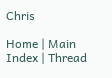Chris

Home | Main Index | Thread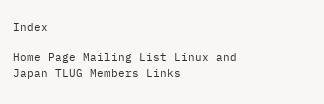Index

Home Page Mailing List Linux and Japan TLUG Members Links